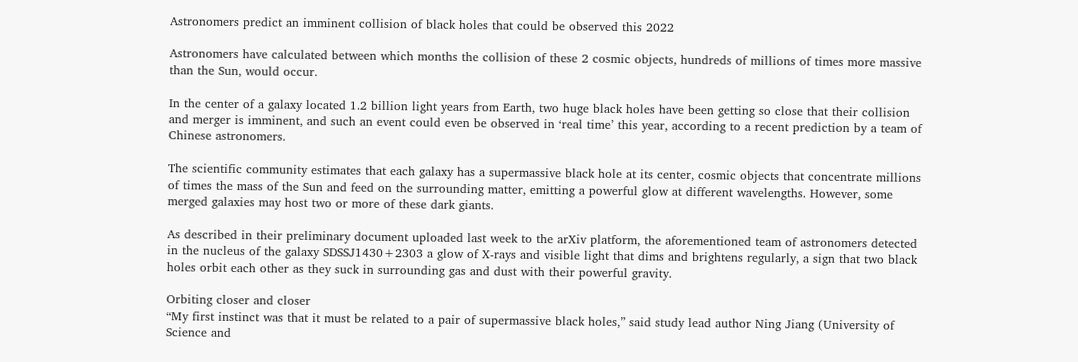Astronomers predict an imminent collision of black holes that could be observed this 2022

Astronomers have calculated between which months the collision of these 2 cosmic objects, hundreds of millions of times more massive than the Sun, would occur.

In the center of a galaxy located 1.2 billion light years from Earth, two huge black holes have been getting so close that their collision and merger is imminent, and such an event could even be observed in ‘real time’ this year, according to a recent prediction by a team of Chinese astronomers.

The scientific community estimates that each galaxy has a supermassive black hole at its center, cosmic objects that concentrate millions of times the mass of the Sun and feed on the surrounding matter, emitting a powerful glow at different wavelengths. However, some merged galaxies may host two or more of these dark giants.

As described in their preliminary document uploaded last week to the arXiv platform, the aforementioned team of astronomers detected in the nucleus of the galaxy SDSSJ1430+2303 a glow of X-rays and visible light that dims and brightens regularly, a sign that two black holes orbit each other as they suck in surrounding gas and dust with their powerful gravity.

Orbiting closer and closer
“My first instinct was that it must be related to a pair of supermassive black holes,” said study lead author Ning Jiang (University of Science and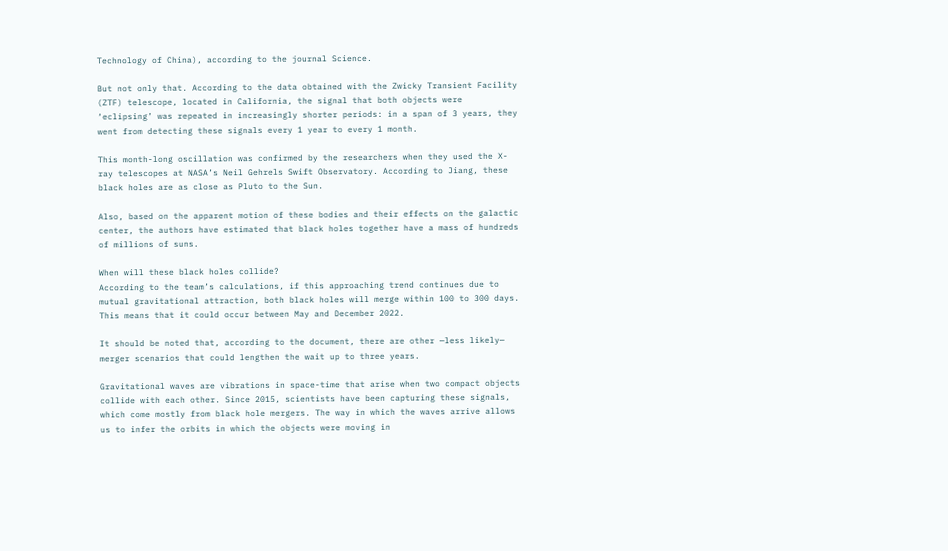Technology of China), according to the journal Science.

But not only that. According to the data obtained with the Zwicky Transient Facility (ZTF) telescope, located in California, the signal that both objects were ‘eclipsing’ was repeated in increasingly shorter periods: in a span of 3 years, they went from detecting these signals every 1 year to every 1 month.

This month-long oscillation was confirmed by the researchers when they used the X-ray telescopes at NASA’s Neil Gehrels Swift Observatory. According to Jiang, these black holes are as close as Pluto to the Sun.

Also, based on the apparent motion of these bodies and their effects on the galactic center, the authors have estimated that black holes together have a mass of hundreds of millions of suns.

When will these black holes collide?
According to the team’s calculations, if this approaching trend continues due to mutual gravitational attraction, both black holes will merge within 100 to 300 days. This means that it could occur between May and December 2022.

It should be noted that, according to the document, there are other —less likely— merger scenarios that could lengthen the wait up to three years.

Gravitational waves are vibrations in space-time that arise when two compact objects collide with each other. Since 2015, scientists have been capturing these signals, which come mostly from black hole mergers. The way in which the waves arrive allows us to infer the orbits in which the objects were moving in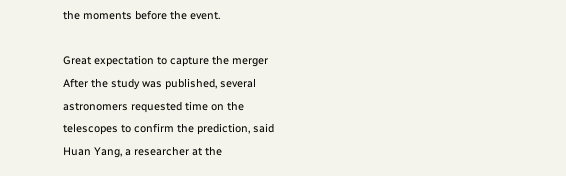the moments before the event.

Great expectation to capture the merger
After the study was published, several astronomers requested time on the telescopes to confirm the prediction, said Huan Yang, a researcher at the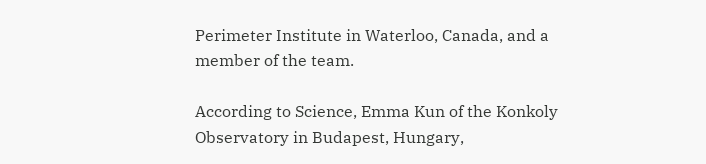Perimeter Institute in Waterloo, Canada, and a member of the team.

According to Science, Emma Kun of the Konkoly Observatory in Budapest, Hungary,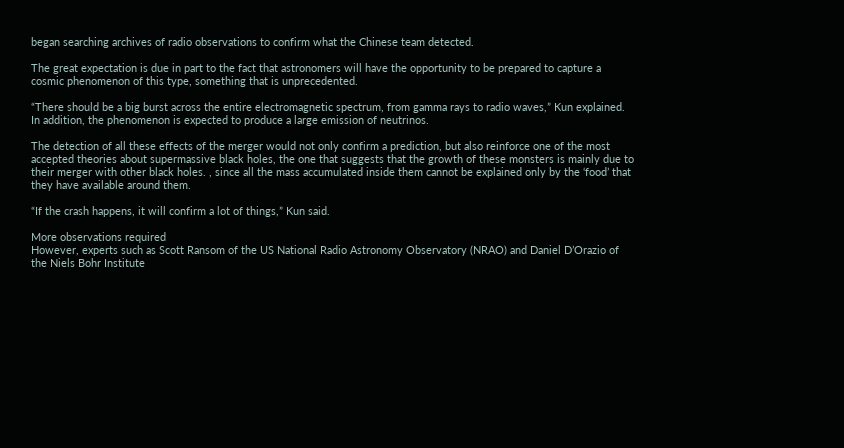began searching archives of radio observations to confirm what the Chinese team detected.

The great expectation is due in part to the fact that astronomers will have the opportunity to be prepared to capture a cosmic phenomenon of this type, something that is unprecedented.

“There should be a big burst across the entire electromagnetic spectrum, from gamma rays to radio waves,” Kun explained. In addition, the phenomenon is expected to produce a large emission of neutrinos.

The detection of all these effects of the merger would not only confirm a prediction, but also reinforce one of the most accepted theories about supermassive black holes, the one that suggests that the growth of these monsters is mainly due to their merger with other black holes. , since all the mass accumulated inside them cannot be explained only by the ‘food’ that they have available around them.

“If the crash happens, it will confirm a lot of things,” Kun said.

More observations required
However, experts such as Scott Ransom of the US National Radio Astronomy Observatory (NRAO) and Daniel D’Orazio of the Niels Bohr Institute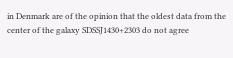in Denmark are of the opinion that the oldest data from the center of the galaxy SDSSJ1430+2303 do not agree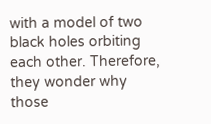with a model of two black holes orbiting each other. Therefore, they wonder why those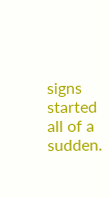signs started all of a sudden.